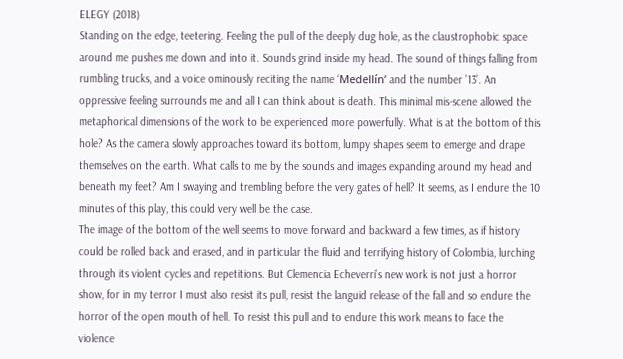ELEGY (2018)
Standing on the edge, teetering. Feeling the pull of the deeply dug hole, as the claustrophobic space around me pushes me down and into it. Sounds grind inside my head. The sound of things falling from rumbling trucks, and a voice ominously reciting the name ‘Medellín’ and the number ’13’. An oppressive feeling surrounds me and all I can think about is death. This minimal mis-scene allowed the metaphorical dimensions of the work to be experienced more powerfully. What is at the bottom of this hole? As the camera slowly approaches toward its bottom, lumpy shapes seem to emerge and drape themselves on the earth. What calls to me by the sounds and images expanding around my head and beneath my feet? Am I swaying and trembling before the very gates of hell? It seems, as I endure the 10 minutes of this play, this could very well be the case.
The image of the bottom of the well seems to move forward and backward a few times, as if history could be rolled back and erased, and in particular the fluid and terrifying history of Colombia, lurching through its violent cycles and repetitions. But Clemencia Echeverri’s new work is not just a horror show, for in my terror I must also resist its pull, resist the languid release of the fall and so endure the horror of the open mouth of hell. To resist this pull and to endure this work means to face the violence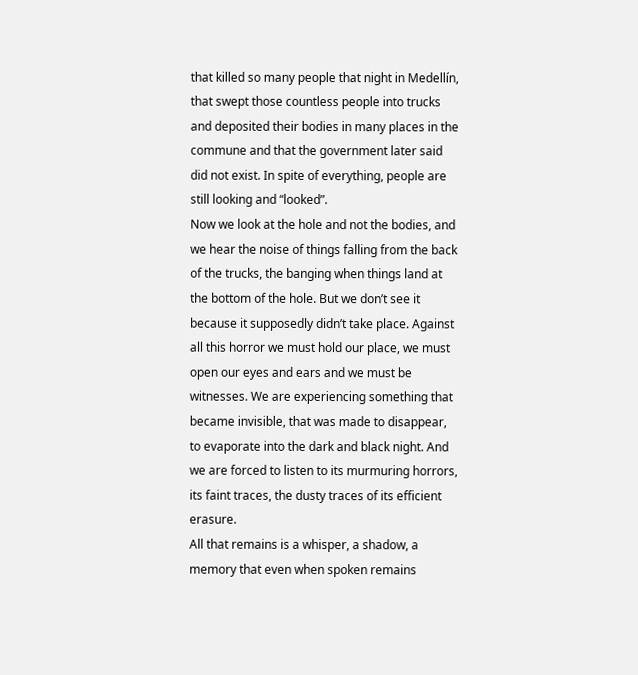that killed so many people that night in Medellín, that swept those countless people into trucks and deposited their bodies in many places in the commune and that the government later said did not exist. In spite of everything, people are still looking and “looked”.
Now we look at the hole and not the bodies, and we hear the noise of things falling from the back of the trucks, the banging when things land at the bottom of the hole. But we don’t see it because it supposedly didn’t take place. Against all this horror we must hold our place, we must open our eyes and ears and we must be witnesses. We are experiencing something that became invisible, that was made to disappear, to evaporate into the dark and black night. And we are forced to listen to its murmuring horrors, its faint traces, the dusty traces of its efficient erasure.
All that remains is a whisper, a shadow, a memory that even when spoken remains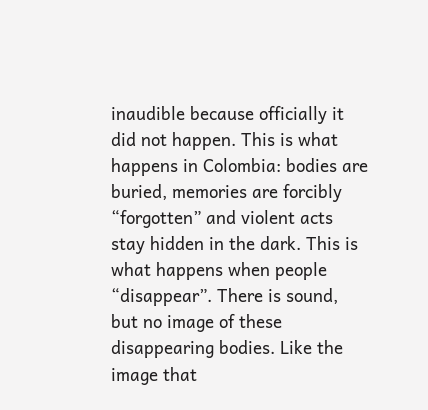inaudible because officially it did not happen. This is what happens in Colombia: bodies are buried, memories are forcibly “forgotten” and violent acts stay hidden in the dark. This is what happens when people “disappear”. There is sound, but no image of these disappearing bodies. Like the image that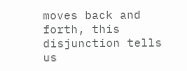moves back and forth, this disjunction tells us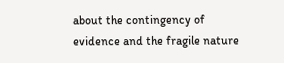about the contingency of evidence and the fragile nature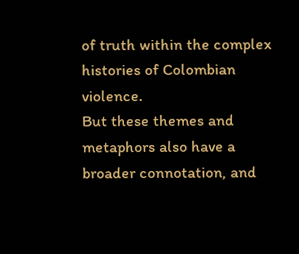of truth within the complex histories of Colombian violence.
But these themes and metaphors also have a broader connotation, and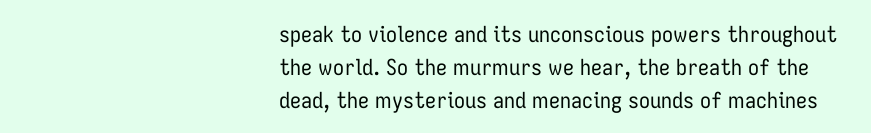speak to violence and its unconscious powers throughout the world. So the murmurs we hear, the breath of the dead, the mysterious and menacing sounds of machines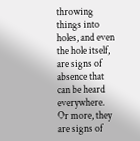throwing things into holes, and even the hole itself, are signs of absence that can be heard everywhere. Or more, they are signs of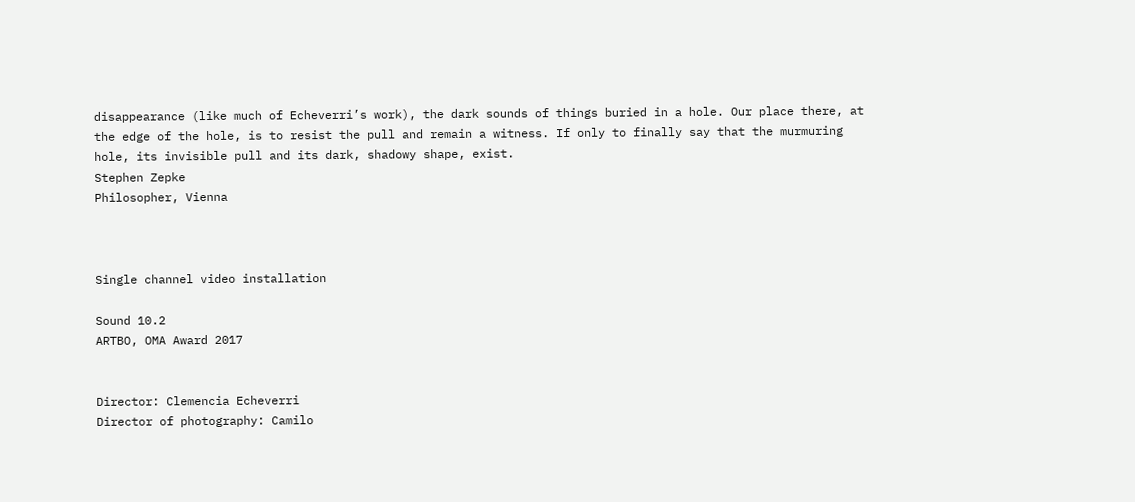disappearance (like much of Echeverri’s work), the dark sounds of things buried in a hole. Our place there, at the edge of the hole, is to resist the pull and remain a witness. If only to finally say that the murmuring hole, its invisible pull and its dark, shadowy shape, exist.
Stephen Zepke
Philosopher, Vienna



Single channel video installation

Sound 10.2
ARTBO, OMA Award 2017


Director: Clemencia Echeverri
Director of photography: Camilo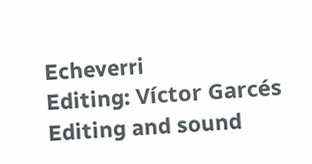Echeverri
Editing: Víctor Garcés
Editing and sound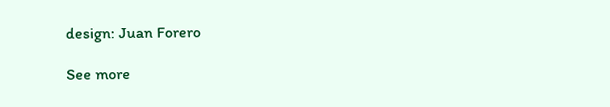design: Juan Forero

See more